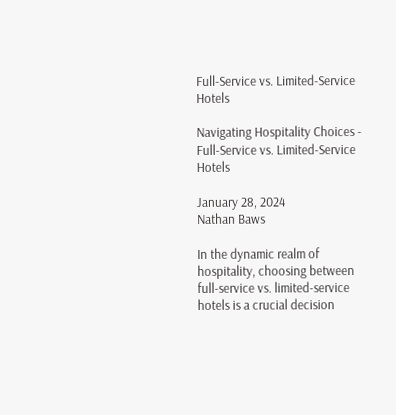Full-Service vs. Limited-Service Hotels

Navigating Hospitality Choices - Full-Service vs. Limited-Service Hotels

January 28, 2024
Nathan Baws

In the dynamic realm of hospitality, choosing between full-service vs. limited-service hotels is a crucial decision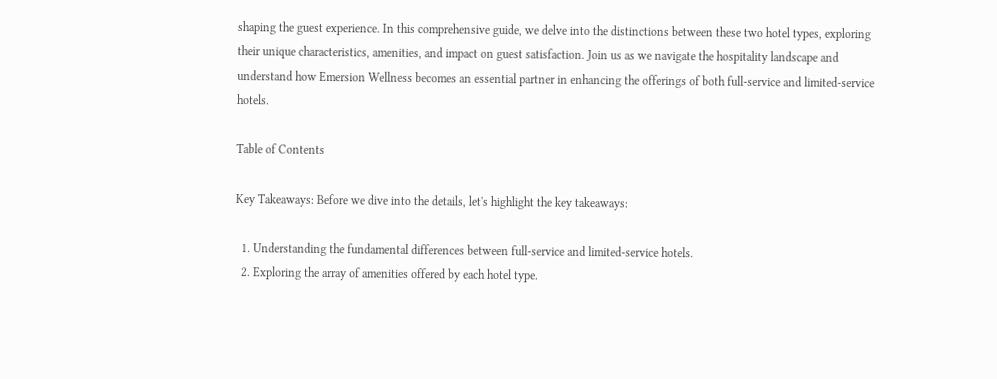shaping the guest experience. In this comprehensive guide, we delve into the distinctions between these two hotel types, exploring their unique characteristics, amenities, and impact on guest satisfaction. Join us as we navigate the hospitality landscape and understand how Emersion Wellness becomes an essential partner in enhancing the offerings of both full-service and limited-service hotels.

Table of Contents

Key Takeaways: Before we dive into the details, let's highlight the key takeaways:

  1. Understanding the fundamental differences between full-service and limited-service hotels.
  2. Exploring the array of amenities offered by each hotel type.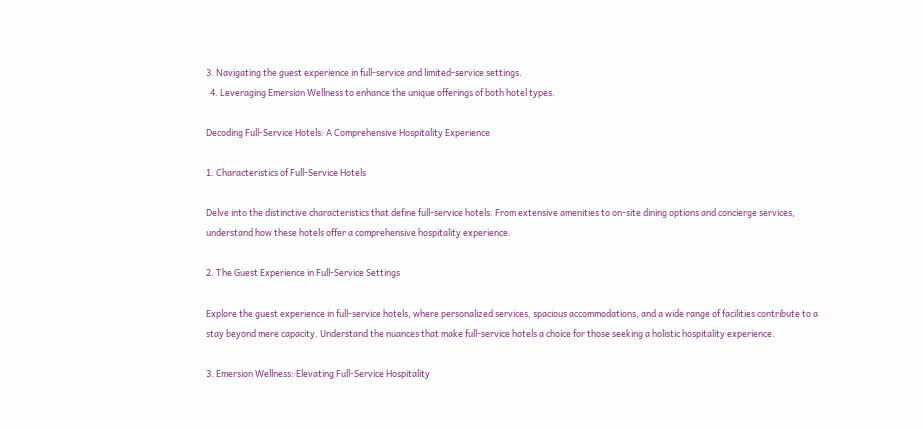3. Navigating the guest experience in full-service and limited-service settings.
  4. Leveraging Emersion Wellness to enhance the unique offerings of both hotel types.

Decoding Full-Service Hotels: A Comprehensive Hospitality Experience

1. Characteristics of Full-Service Hotels

Delve into the distinctive characteristics that define full-service hotels. From extensive amenities to on-site dining options and concierge services, understand how these hotels offer a comprehensive hospitality experience.

2. The Guest Experience in Full-Service Settings

Explore the guest experience in full-service hotels, where personalized services, spacious accommodations, and a wide range of facilities contribute to a stay beyond mere capacity. Understand the nuances that make full-service hotels a choice for those seeking a holistic hospitality experience.

3. Emersion Wellness: Elevating Full-Service Hospitality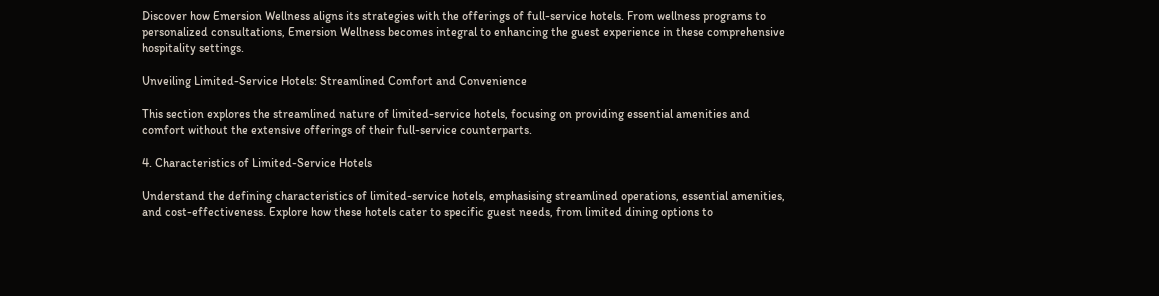Discover how Emersion Wellness aligns its strategies with the offerings of full-service hotels. From wellness programs to personalized consultations, Emersion Wellness becomes integral to enhancing the guest experience in these comprehensive hospitality settings.

Unveiling Limited-Service Hotels: Streamlined Comfort and Convenience

This section explores the streamlined nature of limited-service hotels, focusing on providing essential amenities and comfort without the extensive offerings of their full-service counterparts.

4. Characteristics of Limited-Service Hotels

Understand the defining characteristics of limited-service hotels, emphasising streamlined operations, essential amenities, and cost-effectiveness. Explore how these hotels cater to specific guest needs, from limited dining options to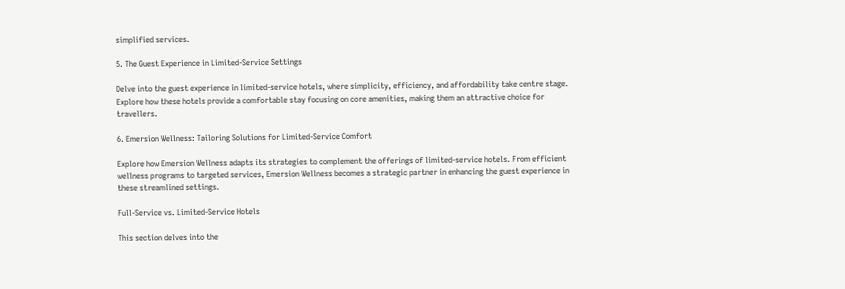simplified services.

5. The Guest Experience in Limited-Service Settings

Delve into the guest experience in limited-service hotels, where simplicity, efficiency, and affordability take centre stage. Explore how these hotels provide a comfortable stay focusing on core amenities, making them an attractive choice for travellers.

6. Emersion Wellness: Tailoring Solutions for Limited-Service Comfort

Explore how Emersion Wellness adapts its strategies to complement the offerings of limited-service hotels. From efficient wellness programs to targeted services, Emersion Wellness becomes a strategic partner in enhancing the guest experience in these streamlined settings.

Full-Service vs. Limited-Service Hotels

This section delves into the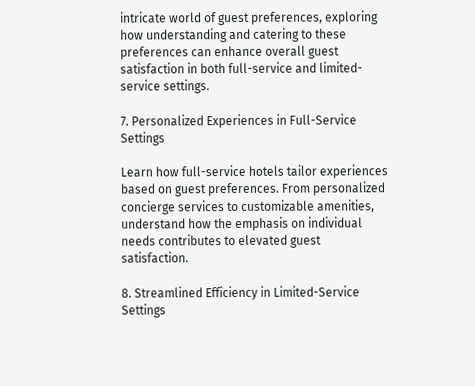intricate world of guest preferences, exploring how understanding and catering to these preferences can enhance overall guest satisfaction in both full-service and limited-service settings.

7. Personalized Experiences in Full-Service Settings

Learn how full-service hotels tailor experiences based on guest preferences. From personalized concierge services to customizable amenities, understand how the emphasis on individual needs contributes to elevated guest satisfaction.

8. Streamlined Efficiency in Limited-Service Settings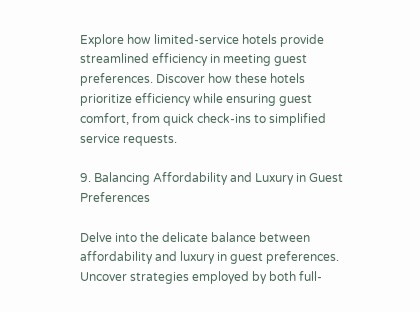Explore how limited-service hotels provide streamlined efficiency in meeting guest preferences. Discover how these hotels prioritize efficiency while ensuring guest comfort, from quick check-ins to simplified service requests.

9. Balancing Affordability and Luxury in Guest Preferences

Delve into the delicate balance between affordability and luxury in guest preferences. Uncover strategies employed by both full-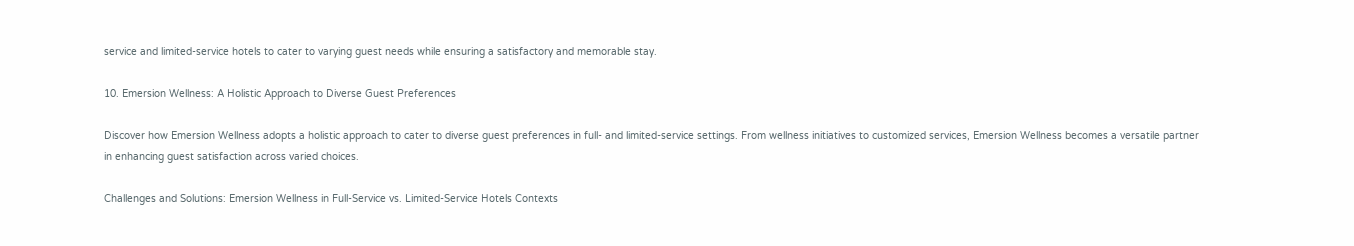service and limited-service hotels to cater to varying guest needs while ensuring a satisfactory and memorable stay.

10. Emersion Wellness: A Holistic Approach to Diverse Guest Preferences

Discover how Emersion Wellness adopts a holistic approach to cater to diverse guest preferences in full- and limited-service settings. From wellness initiatives to customized services, Emersion Wellness becomes a versatile partner in enhancing guest satisfaction across varied choices.

Challenges and Solutions: Emersion Wellness in Full-Service vs. Limited-Service Hotels Contexts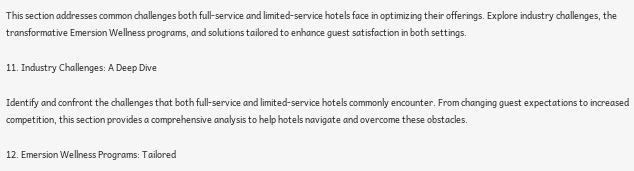This section addresses common challenges both full-service and limited-service hotels face in optimizing their offerings. Explore industry challenges, the transformative Emersion Wellness programs, and solutions tailored to enhance guest satisfaction in both settings.

11. Industry Challenges: A Deep Dive

Identify and confront the challenges that both full-service and limited-service hotels commonly encounter. From changing guest expectations to increased competition, this section provides a comprehensive analysis to help hotels navigate and overcome these obstacles.

12. Emersion Wellness Programs: Tailored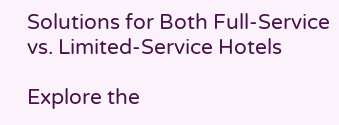Solutions for Both Full-Service vs. Limited-Service Hotels

Explore the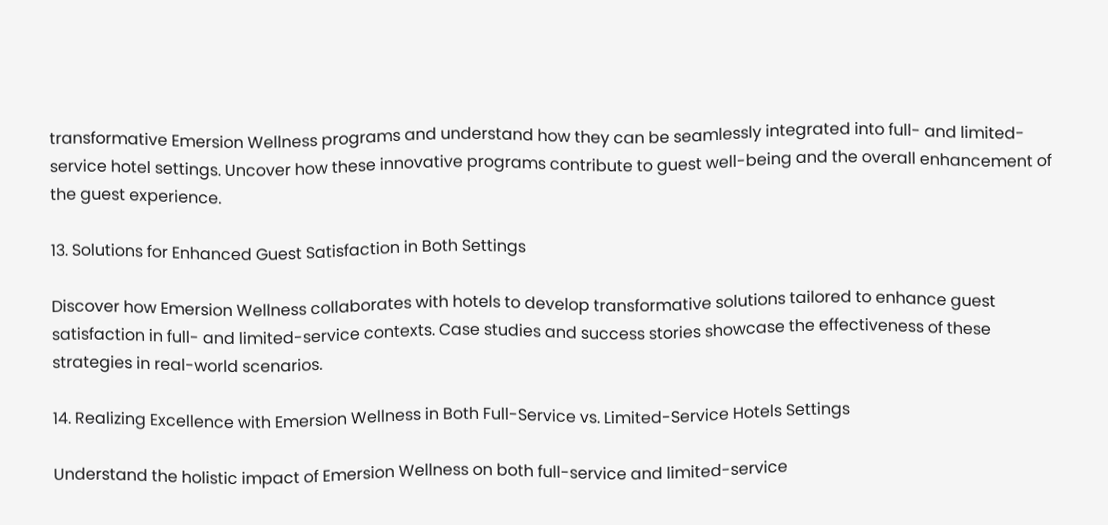transformative Emersion Wellness programs and understand how they can be seamlessly integrated into full- and limited-service hotel settings. Uncover how these innovative programs contribute to guest well-being and the overall enhancement of the guest experience.

13. Solutions for Enhanced Guest Satisfaction in Both Settings

Discover how Emersion Wellness collaborates with hotels to develop transformative solutions tailored to enhance guest satisfaction in full- and limited-service contexts. Case studies and success stories showcase the effectiveness of these strategies in real-world scenarios.

14. Realizing Excellence with Emersion Wellness in Both Full-Service vs. Limited-Service Hotels Settings

Understand the holistic impact of Emersion Wellness on both full-service and limited-service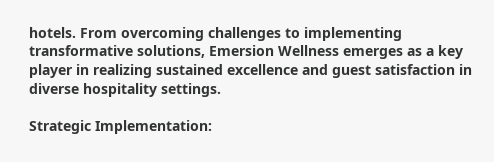hotels. From overcoming challenges to implementing transformative solutions, Emersion Wellness emerges as a key player in realizing sustained excellence and guest satisfaction in diverse hospitality settings.

Strategic Implementation: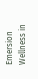Emersion Wellness in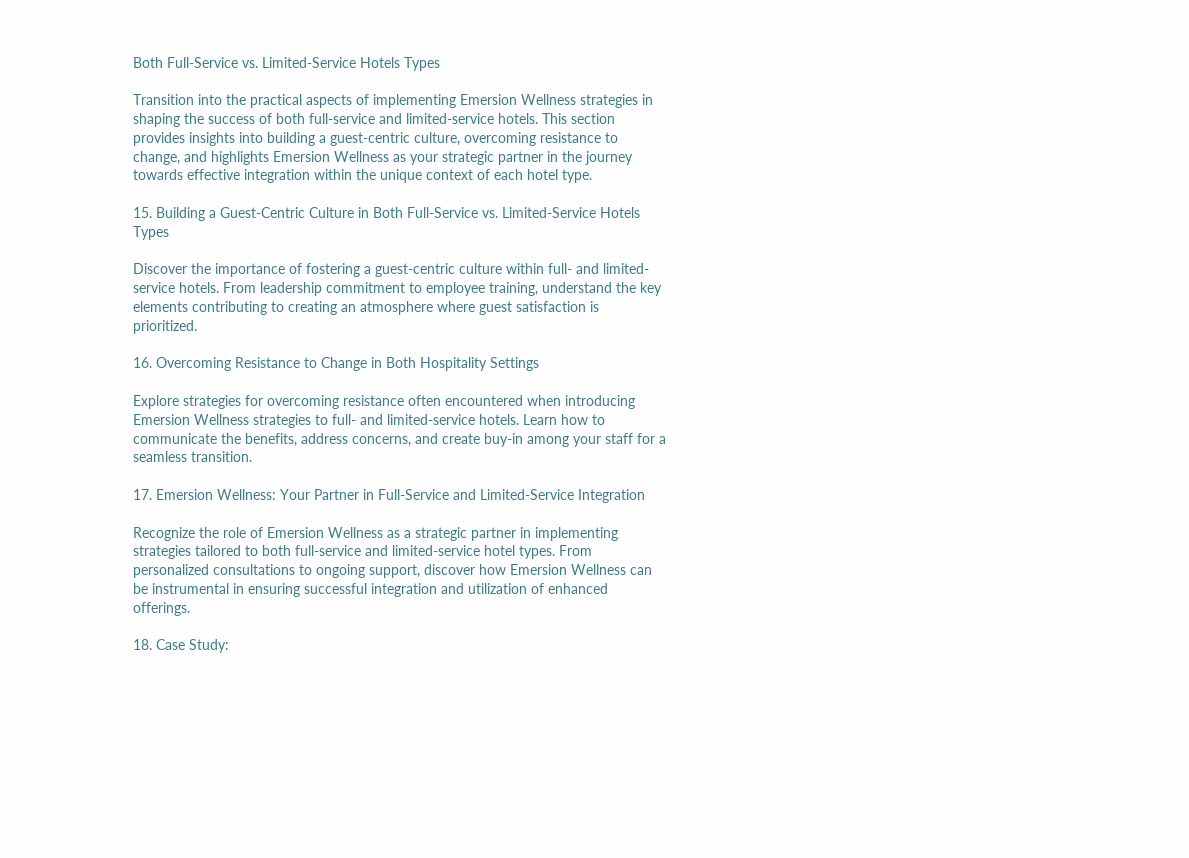Both Full-Service vs. Limited-Service Hotels Types

Transition into the practical aspects of implementing Emersion Wellness strategies in shaping the success of both full-service and limited-service hotels. This section provides insights into building a guest-centric culture, overcoming resistance to change, and highlights Emersion Wellness as your strategic partner in the journey towards effective integration within the unique context of each hotel type.

15. Building a Guest-Centric Culture in Both Full-Service vs. Limited-Service Hotels Types

Discover the importance of fostering a guest-centric culture within full- and limited-service hotels. From leadership commitment to employee training, understand the key elements contributing to creating an atmosphere where guest satisfaction is prioritized.

16. Overcoming Resistance to Change in Both Hospitality Settings

Explore strategies for overcoming resistance often encountered when introducing Emersion Wellness strategies to full- and limited-service hotels. Learn how to communicate the benefits, address concerns, and create buy-in among your staff for a seamless transition.

17. Emersion Wellness: Your Partner in Full-Service and Limited-Service Integration

Recognize the role of Emersion Wellness as a strategic partner in implementing strategies tailored to both full-service and limited-service hotel types. From personalized consultations to ongoing support, discover how Emersion Wellness can be instrumental in ensuring successful integration and utilization of enhanced offerings.

18. Case Study: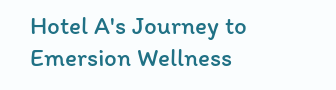Hotel A's Journey to Emersion Wellness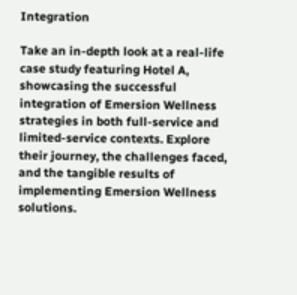Integration

Take an in-depth look at a real-life case study featuring Hotel A, showcasing the successful integration of Emersion Wellness strategies in both full-service and limited-service contexts. Explore their journey, the challenges faced, and the tangible results of implementing Emersion Wellness solutions.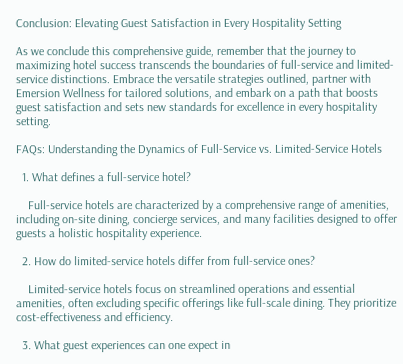Conclusion: Elevating Guest Satisfaction in Every Hospitality Setting

As we conclude this comprehensive guide, remember that the journey to maximizing hotel success transcends the boundaries of full-service and limited-service distinctions. Embrace the versatile strategies outlined, partner with Emersion Wellness for tailored solutions, and embark on a path that boosts guest satisfaction and sets new standards for excellence in every hospitality setting.

FAQs: Understanding the Dynamics of Full-Service vs. Limited-Service Hotels

  1. What defines a full-service hotel?

    Full-service hotels are characterized by a comprehensive range of amenities, including on-site dining, concierge services, and many facilities designed to offer guests a holistic hospitality experience.

  2. How do limited-service hotels differ from full-service ones?

    Limited-service hotels focus on streamlined operations and essential amenities, often excluding specific offerings like full-scale dining. They prioritize cost-effectiveness and efficiency.

  3. What guest experiences can one expect in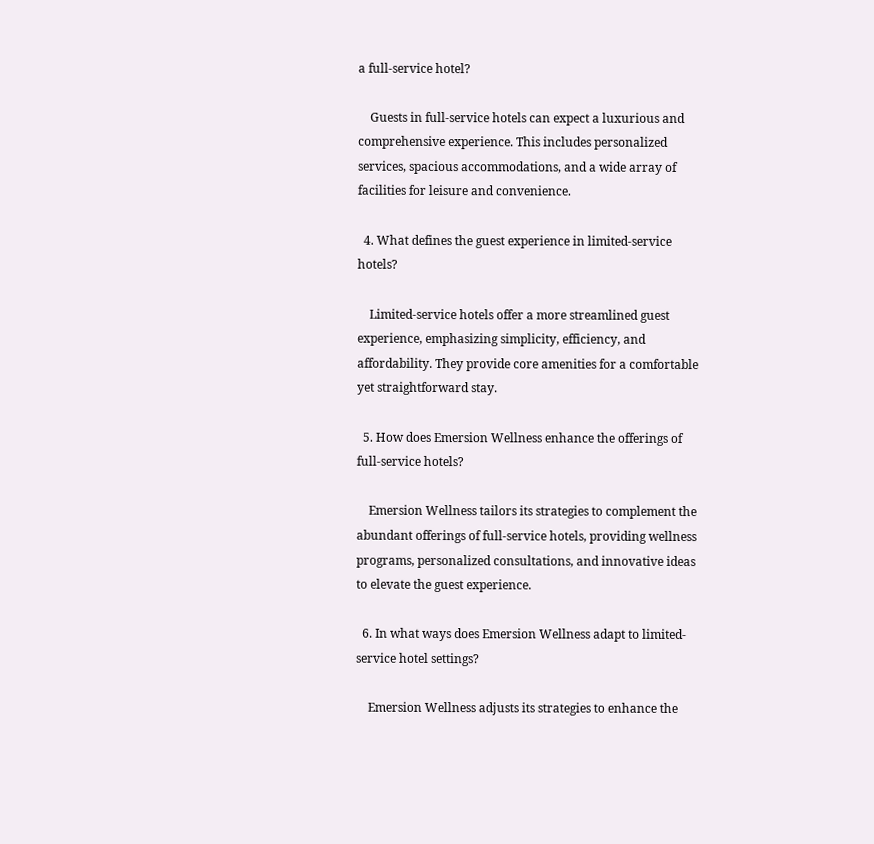a full-service hotel?

    Guests in full-service hotels can expect a luxurious and comprehensive experience. This includes personalized services, spacious accommodations, and a wide array of facilities for leisure and convenience.

  4. What defines the guest experience in limited-service hotels?

    Limited-service hotels offer a more streamlined guest experience, emphasizing simplicity, efficiency, and affordability. They provide core amenities for a comfortable yet straightforward stay.

  5. How does Emersion Wellness enhance the offerings of full-service hotels?

    Emersion Wellness tailors its strategies to complement the abundant offerings of full-service hotels, providing wellness programs, personalized consultations, and innovative ideas to elevate the guest experience.

  6. In what ways does Emersion Wellness adapt to limited-service hotel settings?

    Emersion Wellness adjusts its strategies to enhance the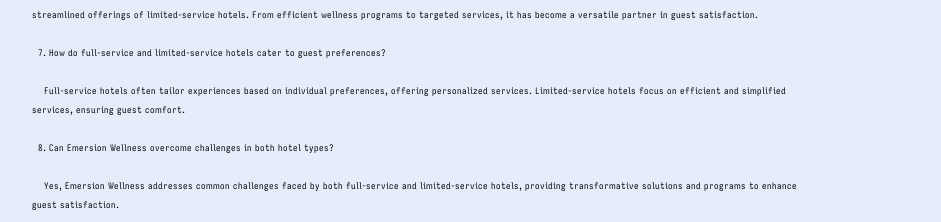streamlined offerings of limited-service hotels. From efficient wellness programs to targeted services, it has become a versatile partner in guest satisfaction.

  7. How do full-service and limited-service hotels cater to guest preferences?

    Full-service hotels often tailor experiences based on individual preferences, offering personalized services. Limited-service hotels focus on efficient and simplified services, ensuring guest comfort.

  8. Can Emersion Wellness overcome challenges in both hotel types?

    Yes, Emersion Wellness addresses common challenges faced by both full-service and limited-service hotels, providing transformative solutions and programs to enhance guest satisfaction.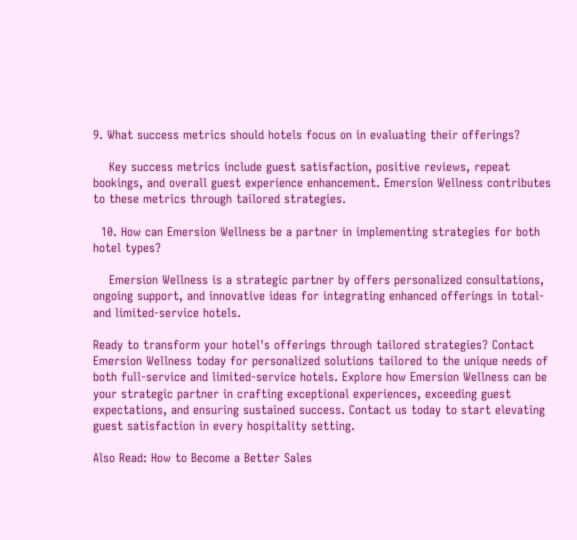9. What success metrics should hotels focus on in evaluating their offerings?

    Key success metrics include guest satisfaction, positive reviews, repeat bookings, and overall guest experience enhancement. Emersion Wellness contributes to these metrics through tailored strategies.

  10. How can Emersion Wellness be a partner in implementing strategies for both hotel types?

    Emersion Wellness is a strategic partner by offers personalized consultations, ongoing support, and innovative ideas for integrating enhanced offerings in total- and limited-service hotels.

Ready to transform your hotel's offerings through tailored strategies? Contact Emersion Wellness today for personalized solutions tailored to the unique needs of both full-service and limited-service hotels. Explore how Emersion Wellness can be your strategic partner in crafting exceptional experiences, exceeding guest expectations, and ensuring sustained success. Contact us today to start elevating guest satisfaction in every hospitality setting.

Also Read: How to Become a Better Sales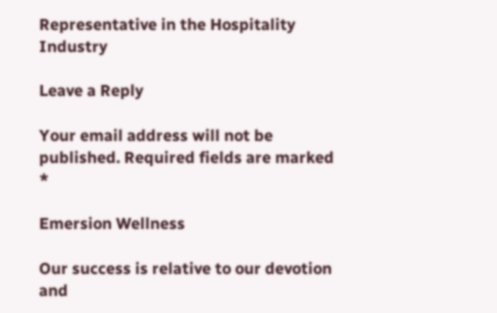Representative in the Hospitality Industry

Leave a Reply

Your email address will not be published. Required fields are marked *

Emersion Wellness

Our success is relative to our devotion and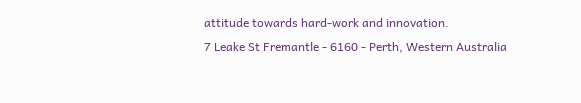attitude towards hard-work and innovation.
7 Leake St Fremantle - 6160 - Perth, Western Australia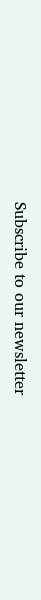Subscribe to our newsletter